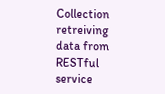Collection retreiving data from RESTful service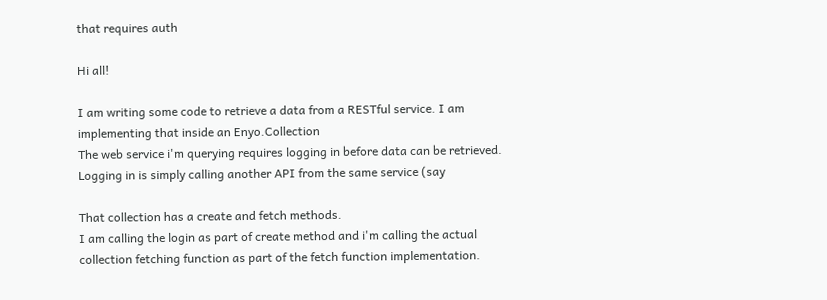that requires auth

Hi all!

I am writing some code to retrieve a data from a RESTful service. I am implementing that inside an Enyo.Collection
The web service i'm querying requires logging in before data can be retrieved.
Logging in is simply calling another API from the same service (say

That collection has a create and fetch methods.
I am calling the login as part of create method and i'm calling the actual collection fetching function as part of the fetch function implementation.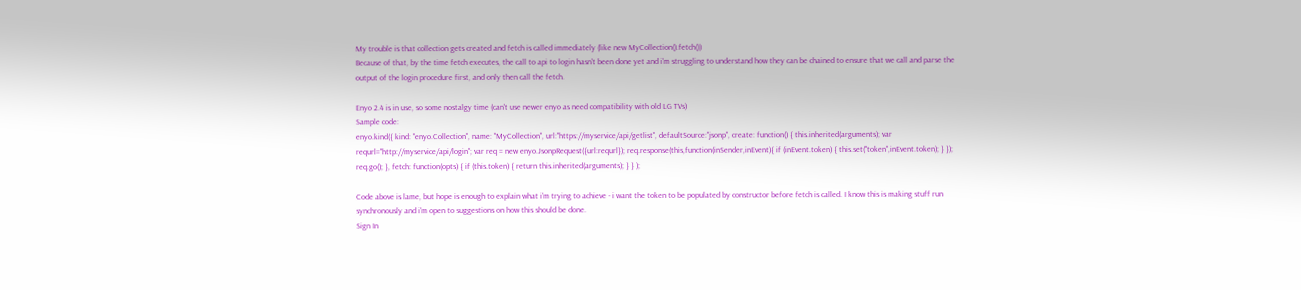My trouble is that collection gets created and fetch is called immediately (like new MyCollection().fetch())
Because of that, by the time fetch executes, the call to api to login hasn't been done yet and i'm struggling to understand how they can be chained to ensure that we call and parse the output of the login procedure first, and only then call the fetch.

Enyo 2.4 is in use, so some nostalgy time (can't use newer enyo as need compatibility with old LG TVs)
Sample code:
enyo.kind({ kind: "enyo.Collection", name: "MyCollection", url:"https://myservice/api/getlist", defaultSource:"jsonp", create: function() { this.inherited(arguments); var requrl="http://myservice/api/login"; var req = new enyo.JsonpRequest({url:requrl}); req.response(this,function(inSender,inEvent){ if (inEvent.token) { this.set("token",inEvent.token); } }); req.go(); }, fetch: function(opts) { if (this.token) { return this.inherited(arguments); } } );

Code above is lame, but hope is enough to explain what i'm trying to achieve - i want the token to be populated by constructor before fetch is called. I know this is making stuff run synchronously and i'm open to suggestions on how this should be done.
Sign In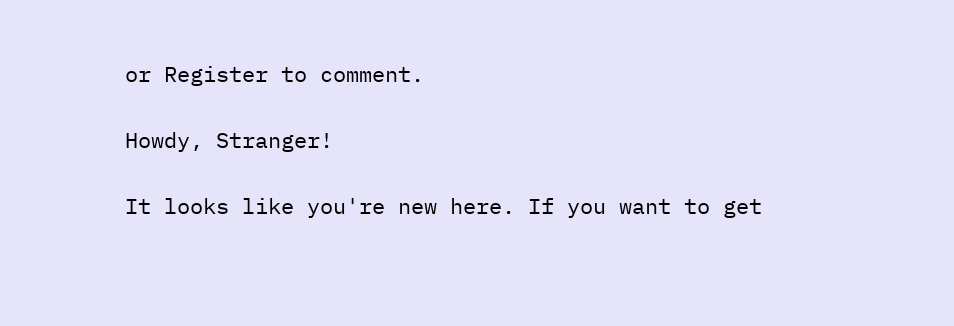or Register to comment.

Howdy, Stranger!

It looks like you're new here. If you want to get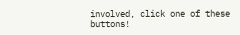involved, click one of these buttons!